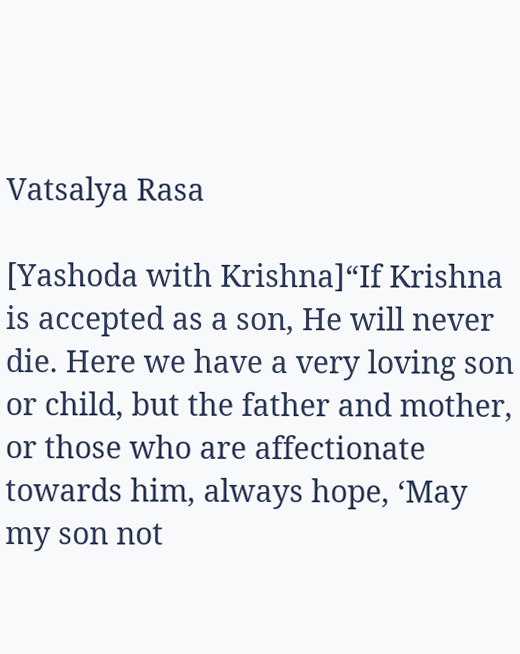Vatsalya Rasa

[Yashoda with Krishna]“If Krishna is accepted as a son, He will never die. Here we have a very loving son or child, but the father and mother, or those who are affectionate towards him, always hope, ‘May my son not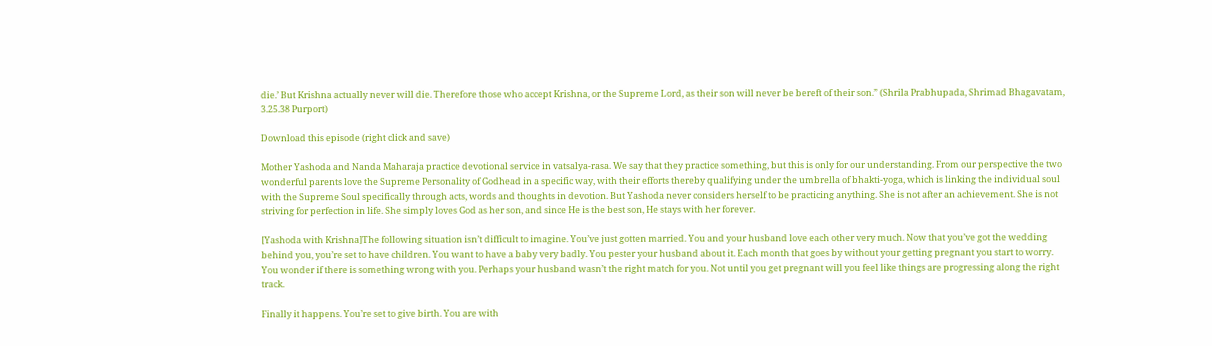die.’ But Krishna actually never will die. Therefore those who accept Krishna, or the Supreme Lord, as their son will never be bereft of their son.” (Shrila Prabhupada, Shrimad Bhagavatam, 3.25.38 Purport)

Download this episode (right click and save)

Mother Yashoda and Nanda Maharaja practice devotional service in vatsalya-rasa. We say that they practice something, but this is only for our understanding. From our perspective the two wonderful parents love the Supreme Personality of Godhead in a specific way, with their efforts thereby qualifying under the umbrella of bhakti-yoga, which is linking the individual soul with the Supreme Soul specifically through acts, words and thoughts in devotion. But Yashoda never considers herself to be practicing anything. She is not after an achievement. She is not striving for perfection in life. She simply loves God as her son, and since He is the best son, He stays with her forever.

[Yashoda with Krishna]The following situation isn’t difficult to imagine. You’ve just gotten married. You and your husband love each other very much. Now that you’ve got the wedding behind you, you’re set to have children. You want to have a baby very badly. You pester your husband about it. Each month that goes by without your getting pregnant you start to worry. You wonder if there is something wrong with you. Perhaps your husband wasn’t the right match for you. Not until you get pregnant will you feel like things are progressing along the right track.

Finally it happens. You’re set to give birth. You are with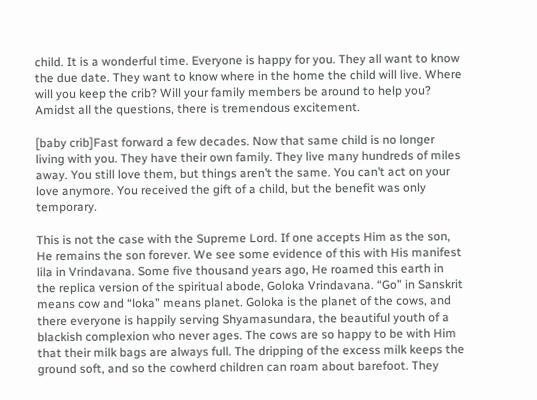child. It is a wonderful time. Everyone is happy for you. They all want to know the due date. They want to know where in the home the child will live. Where will you keep the crib? Will your family members be around to help you? Amidst all the questions, there is tremendous excitement.

[baby crib]Fast forward a few decades. Now that same child is no longer living with you. They have their own family. They live many hundreds of miles away. You still love them, but things aren’t the same. You can’t act on your love anymore. You received the gift of a child, but the benefit was only temporary.

This is not the case with the Supreme Lord. If one accepts Him as the son, He remains the son forever. We see some evidence of this with His manifest lila in Vrindavana. Some five thousand years ago, He roamed this earth in the replica version of the spiritual abode, Goloka Vrindavana. “Go” in Sanskrit means cow and “loka” means planet. Goloka is the planet of the cows, and there everyone is happily serving Shyamasundara, the beautiful youth of a blackish complexion who never ages. The cows are so happy to be with Him that their milk bags are always full. The dripping of the excess milk keeps the ground soft, and so the cowherd children can roam about barefoot. They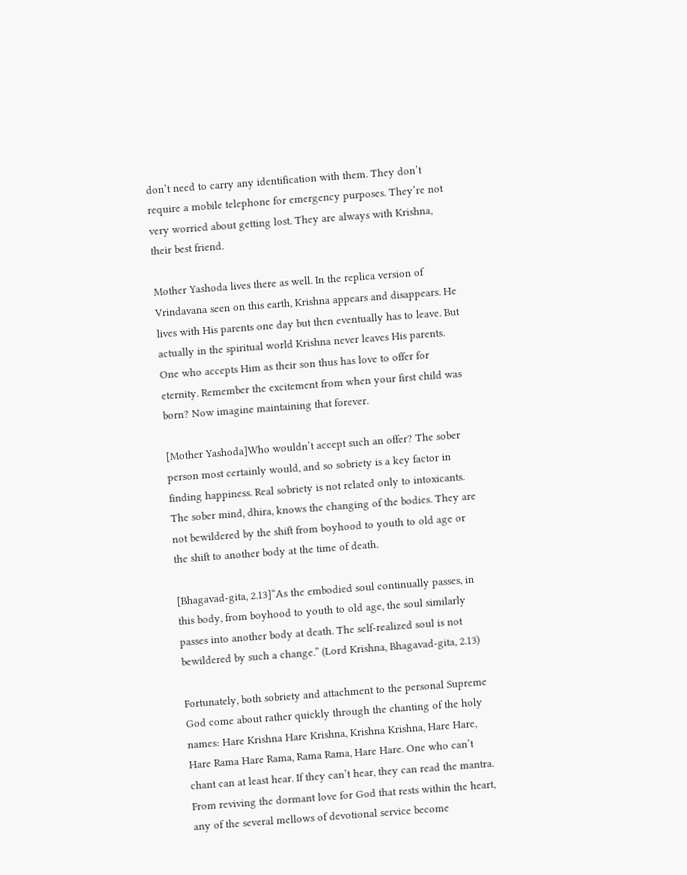don’t need to carry any identification with them. They don’t require a mobile telephone for emergency purposes. They’re not very worried about getting lost. They are always with Krishna, their best friend.

Mother Yashoda lives there as well. In the replica version of Vrindavana seen on this earth, Krishna appears and disappears. He lives with His parents one day but then eventually has to leave. But actually in the spiritual world Krishna never leaves His parents. One who accepts Him as their son thus has love to offer for eternity. Remember the excitement from when your first child was born? Now imagine maintaining that forever.

[Mother Yashoda]Who wouldn’t accept such an offer? The sober person most certainly would, and so sobriety is a key factor in finding happiness. Real sobriety is not related only to intoxicants. The sober mind, dhira, knows the changing of the bodies. They are not bewildered by the shift from boyhood to youth to old age or the shift to another body at the time of death.

[Bhagavad-gita, 2.13]“As the embodied soul continually passes, in this body, from boyhood to youth to old age, the soul similarly passes into another body at death. The self-realized soul is not bewildered by such a change.” (Lord Krishna, Bhagavad-gita, 2.13)

Fortunately, both sobriety and attachment to the personal Supreme God come about rather quickly through the chanting of the holy names: Hare Krishna Hare Krishna, Krishna Krishna, Hare Hare, Hare Rama Hare Rama, Rama Rama, Hare Hare. One who can’t chant can at least hear. If they can’t hear, they can read the mantra. From reviving the dormant love for God that rests within the heart, any of the several mellows of devotional service become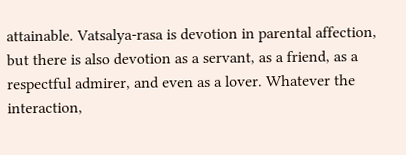attainable. Vatsalya-rasa is devotion in parental affection, but there is also devotion as a servant, as a friend, as a respectful admirer, and even as a lover. Whatever the interaction,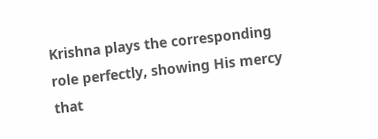Krishna plays the corresponding role perfectly, showing His mercy that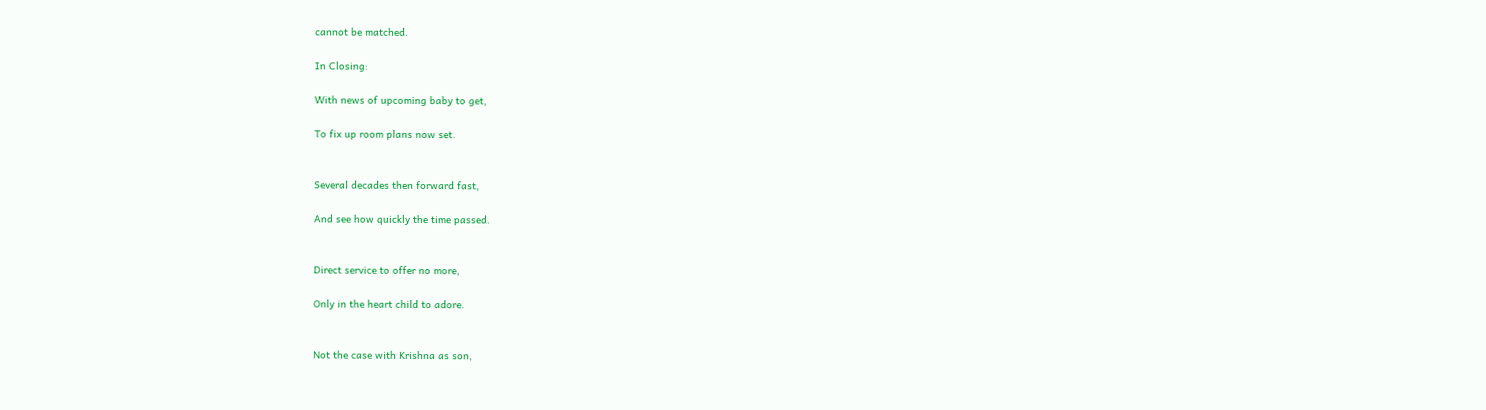cannot be matched.

In Closing:

With news of upcoming baby to get,

To fix up room plans now set.


Several decades then forward fast,

And see how quickly the time passed.


Direct service to offer no more,

Only in the heart child to adore.


Not the case with Krishna as son,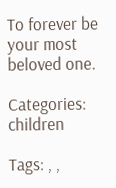To forever be your most beloved one.

Categories: children

Tags: , ,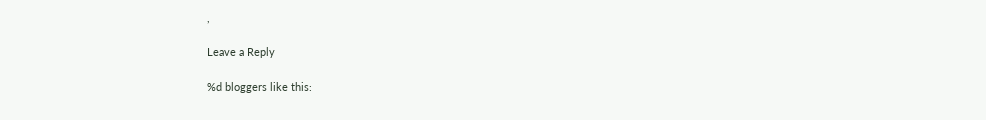,

Leave a Reply

%d bloggers like this: